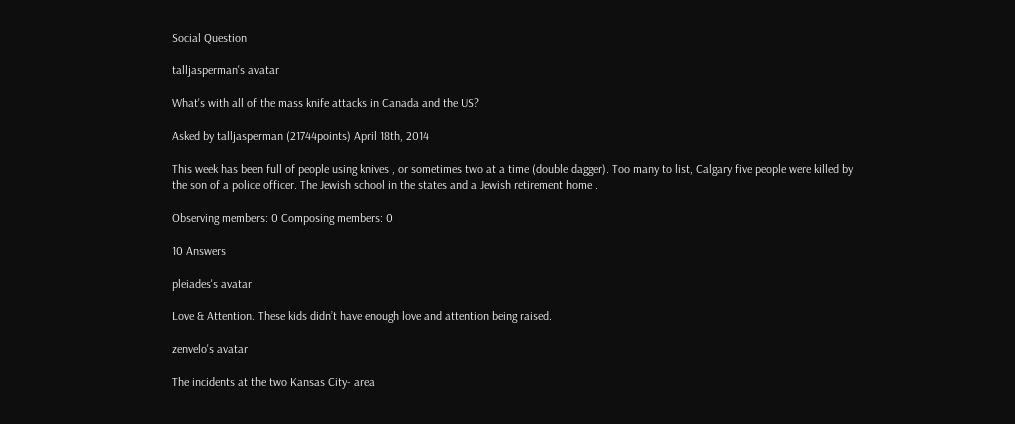Social Question

talljasperman's avatar

What's with all of the mass knife attacks in Canada and the US?

Asked by talljasperman (21744points) April 18th, 2014

This week has been full of people using knives , or sometimes two at a time (double dagger). Too many to list, Calgary five people were killed by the son of a police officer. The Jewish school in the states and a Jewish retirement home .

Observing members: 0 Composing members: 0

10 Answers

pleiades's avatar

Love & Attention. These kids didn’t have enough love and attention being raised.

zenvelo's avatar

The incidents at the two Kansas City- area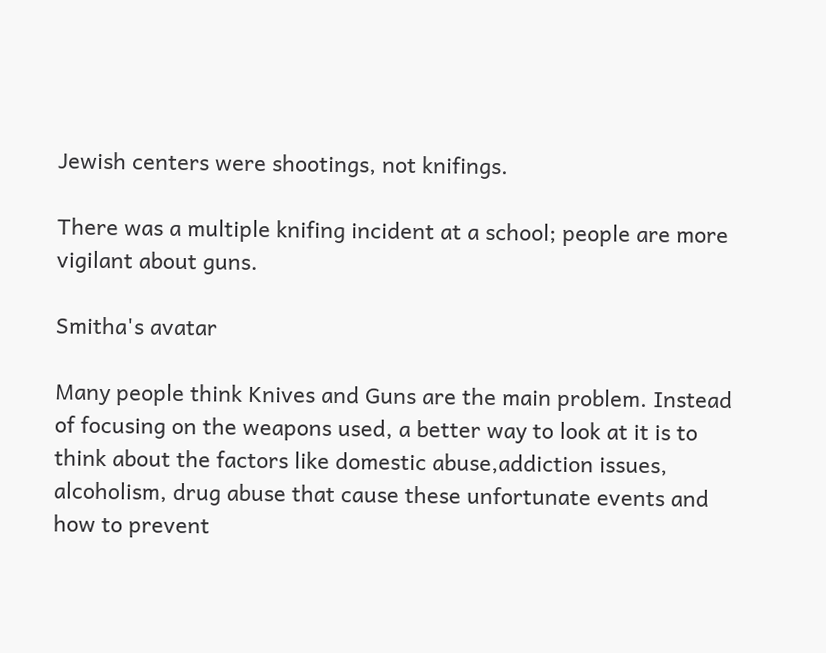Jewish centers were shootings, not knifings.

There was a multiple knifing incident at a school; people are more vigilant about guns.

Smitha's avatar

Many people think Knives and Guns are the main problem. Instead of focusing on the weapons used, a better way to look at it is to think about the factors like domestic abuse,addiction issues, alcoholism, drug abuse that cause these unfortunate events and how to prevent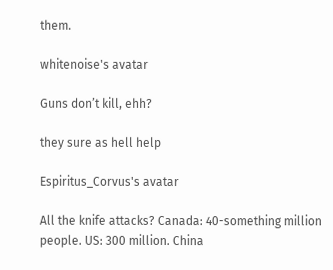them.

whitenoise's avatar

Guns don’t kill, ehh?

they sure as hell help

Espiritus_Corvus's avatar

All the knife attacks? Canada: 40-something million people. US: 300 million. China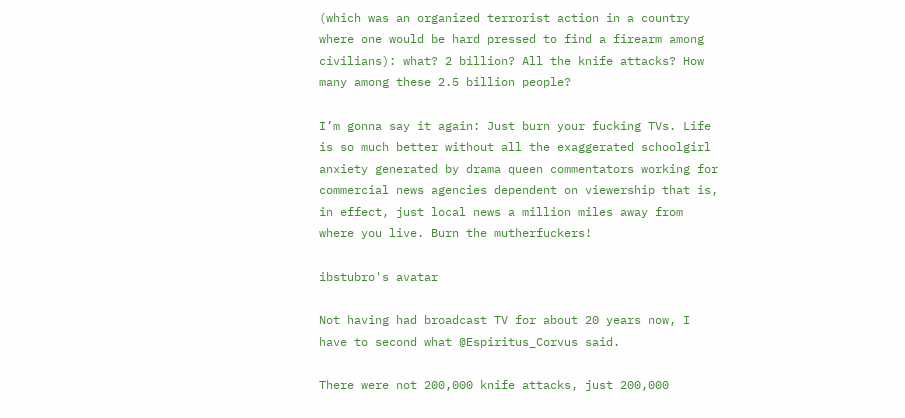(which was an organized terrorist action in a country where one would be hard pressed to find a firearm among civilians): what? 2 billion? All the knife attacks? How many among these 2.5 billion people?

I’m gonna say it again: Just burn your fucking TVs. Life is so much better without all the exaggerated schoolgirl anxiety generated by drama queen commentators working for commercial news agencies dependent on viewership that is, in effect, just local news a million miles away from where you live. Burn the mutherfuckers!

ibstubro's avatar

Not having had broadcast TV for about 20 years now, I have to second what @Espiritus_Corvus said.

There were not 200,000 knife attacks, just 200,000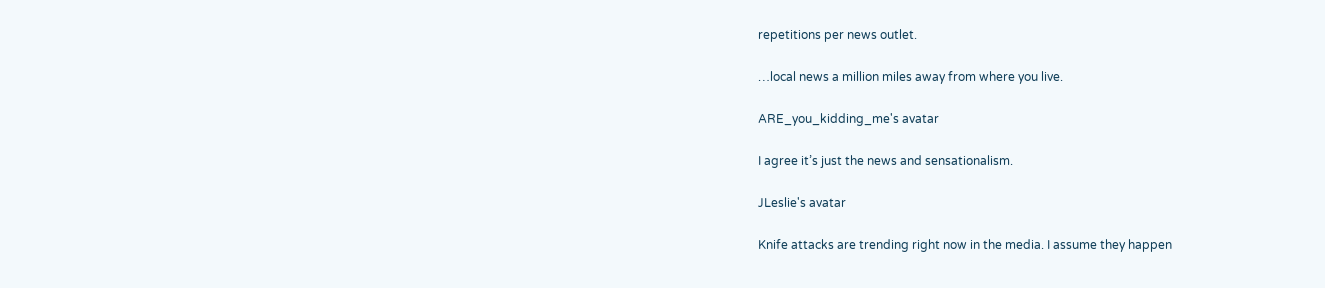repetitions per news outlet.

…local news a million miles away from where you live.

ARE_you_kidding_me's avatar

I agree it’s just the news and sensationalism.

JLeslie's avatar

Knife attacks are trending right now in the media. I assume they happen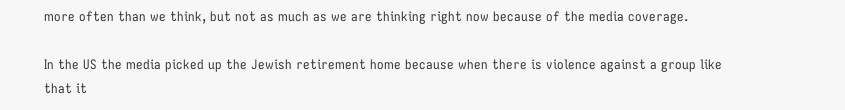more often than we think, but not as much as we are thinking right now because of the media coverage.

In the US the media picked up the Jewish retirement home because when there is violence against a group like that it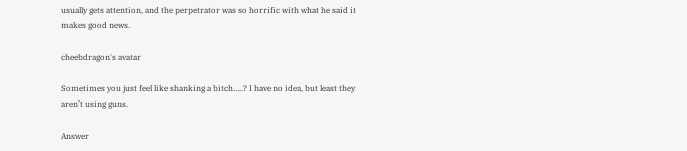usually gets attention, and the perpetrator was so horrific with what he said it makes good news.

cheebdragon's avatar

Sometimes you just feel like shanking a bitch…..? I have no idea, but least they aren’t using guns.

Answer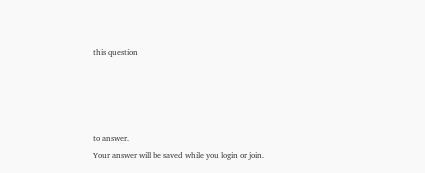this question




to answer.
Your answer will be saved while you login or join.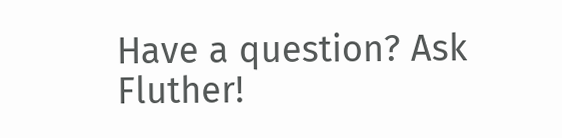Have a question? Ask Fluther!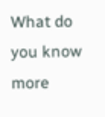What do you know more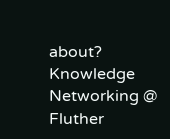about?
Knowledge Networking @ Fluther